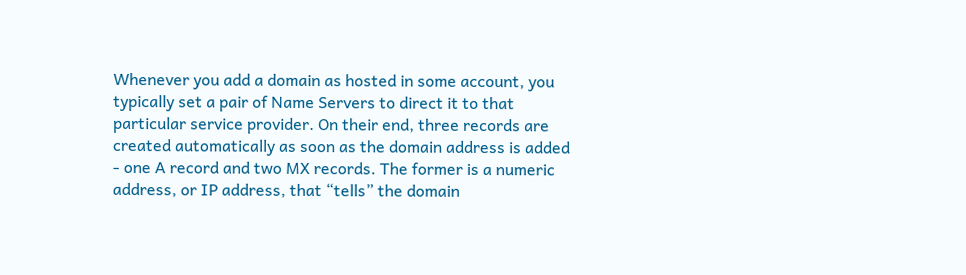Whenever you add a domain as hosted in some account, you typically set a pair of Name Servers to direct it to that particular service provider. On their end, three records are created automatically as soon as the domain address is added - one A record and two MX records. The former is a numeric address, or IP address, that “tells” the domain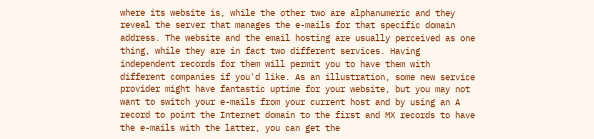where its website is, while the other two are alphanumeric and they reveal the server that manages the e-mails for that specific domain address. The website and the email hosting are usually perceived as one thing, while they are in fact two different services. Having independent records for them will permit you to have them with different companies if you'd like. As an illustration, some new service provider might have fantastic uptime for your website, but you may not want to switch your e-mails from your current host and by using an A record to point the Internet domain to the first and MX records to have the e-mails with the latter, you can get the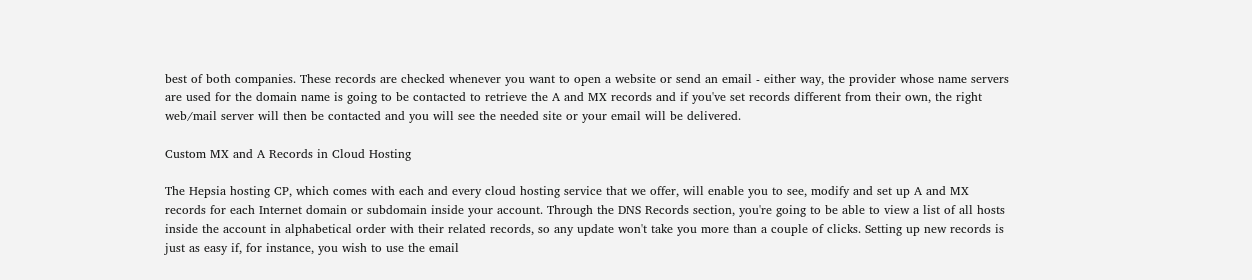best of both companies. These records are checked whenever you want to open a website or send an email - either way, the provider whose name servers are used for the domain name is going to be contacted to retrieve the A and MX records and if you've set records different from their own, the right web/mail server will then be contacted and you will see the needed site or your email will be delivered.

Custom MX and A Records in Cloud Hosting

The Hepsia hosting CP, which comes with each and every cloud hosting service that we offer, will enable you to see, modify and set up A and MX records for each Internet domain or subdomain inside your account. Through the DNS Records section, you're going to be able to view a list of all hosts inside the account in alphabetical order with their related records, so any update won't take you more than a couple of clicks. Setting up new records is just as easy if, for instance, you wish to use the email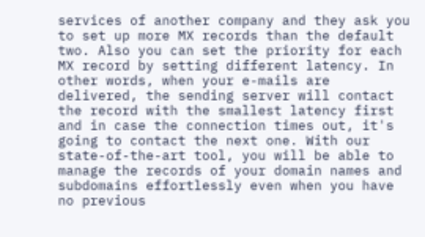services of another company and they ask you to set up more MX records than the default two. Also you can set the priority for each MX record by setting different latency. In other words, when your e-mails are delivered, the sending server will contact the record with the smallest latency first and in case the connection times out, it's going to contact the next one. With our state-of-the-art tool, you will be able to manage the records of your domain names and subdomains effortlessly even when you have no previous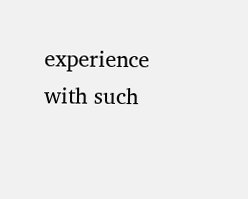experience with such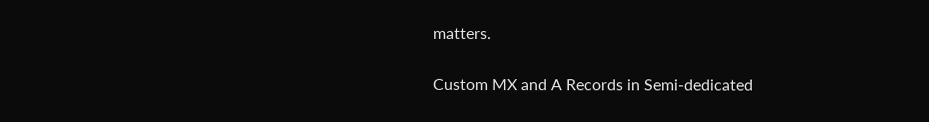matters.

Custom MX and A Records in Semi-dedicated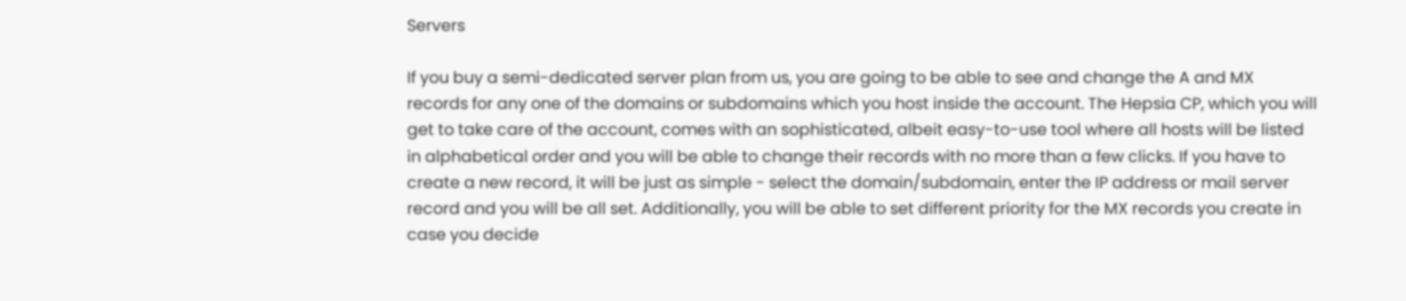Servers

If you buy a semi-dedicated server plan from us, you are going to be able to see and change the A and MX records for any one of the domains or subdomains which you host inside the account. The Hepsia CP, which you will get to take care of the account, comes with an sophisticated, albeit easy-to-use tool where all hosts will be listed in alphabetical order and you will be able to change their records with no more than a few clicks. If you have to create a new record, it will be just as simple - select the domain/subdomain, enter the IP address or mail server record and you will be all set. Additionally, you will be able to set different priority for the MX records you create in case you decide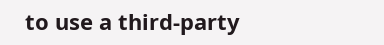to use a third-party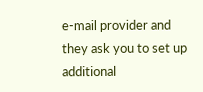e-mail provider and they ask you to set up additional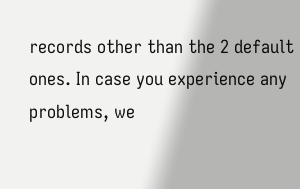records other than the 2 default ones. In case you experience any problems, we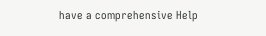have a comprehensive Help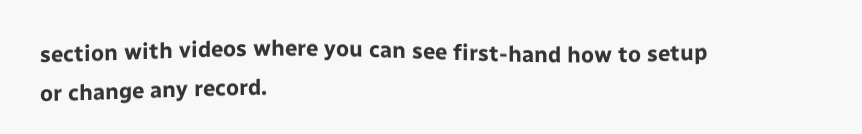section with videos where you can see first-hand how to setup or change any record.